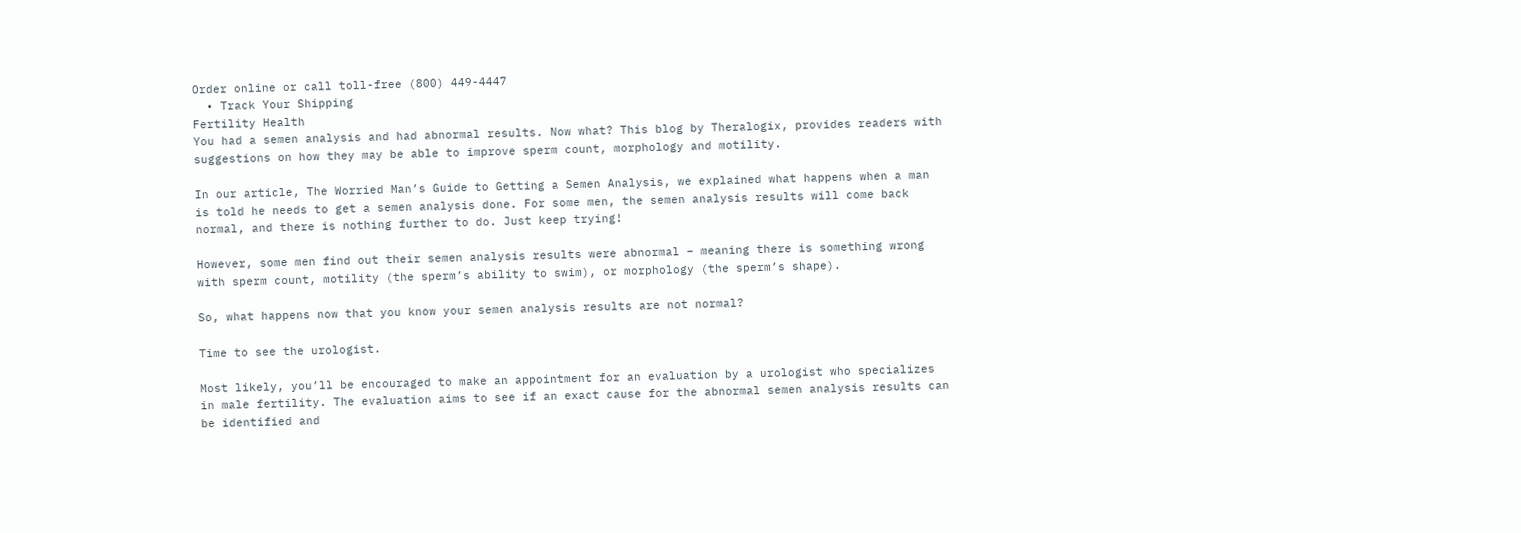Order online or call toll-free (800) 449-4447
  • Track Your Shipping
Fertility Health
You had a semen analysis and had abnormal results. Now what? This blog by Theralogix, provides readers with suggestions on how they may be able to improve sperm count, morphology and motility.

In our article, The Worried Man’s Guide to Getting a Semen Analysis, we explained what happens when a man is told he needs to get a semen analysis done. For some men, the semen analysis results will come back normal, and there is nothing further to do. Just keep trying!

However, some men find out their semen analysis results were abnormal – meaning there is something wrong with sperm count, motility (the sperm’s ability to swim), or morphology (the sperm’s shape).

So, what happens now that you know your semen analysis results are not normal?

Time to see the urologist.

Most likely, you’ll be encouraged to make an appointment for an evaluation by a urologist who specializes in male fertility. The evaluation aims to see if an exact cause for the abnormal semen analysis results can be identified and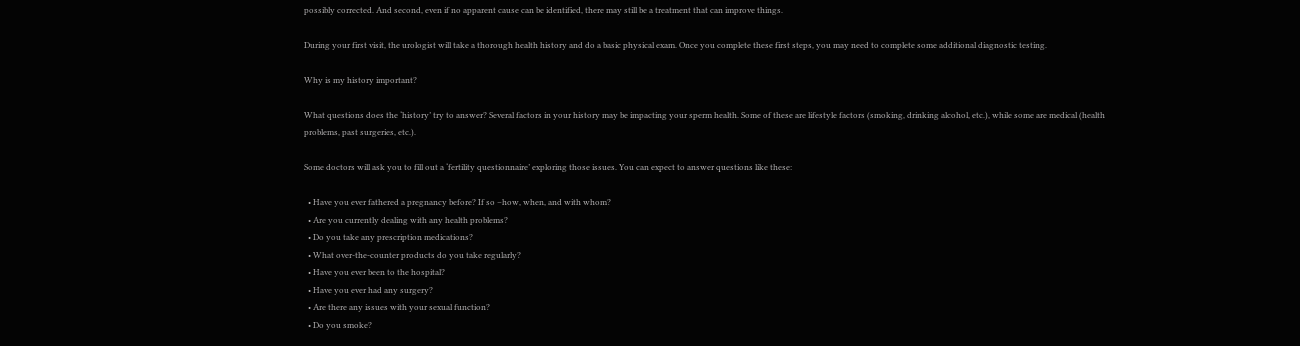possibly corrected. And second, even if no apparent cause can be identified, there may still be a treatment that can improve things.

During your first visit, the urologist will take a thorough health history and do a basic physical exam. Once you complete these first steps, you may need to complete some additional diagnostic testing.

Why is my history important?

What questions does the ‘history’ try to answer? Several factors in your history may be impacting your sperm health. Some of these are lifestyle factors (smoking, drinking alcohol, etc.), while some are medical (health problems, past surgeries, etc.).

Some doctors will ask you to fill out a ‘fertility questionnaire’ exploring those issues. You can expect to answer questions like these:

  • Have you ever fathered a pregnancy before? If so –how, when, and with whom?
  • Are you currently dealing with any health problems?
  • Do you take any prescription medications?
  • What over-the-counter products do you take regularly?
  • Have you ever been to the hospital?
  • Have you ever had any surgery?
  • Are there any issues with your sexual function?
  • Do you smoke?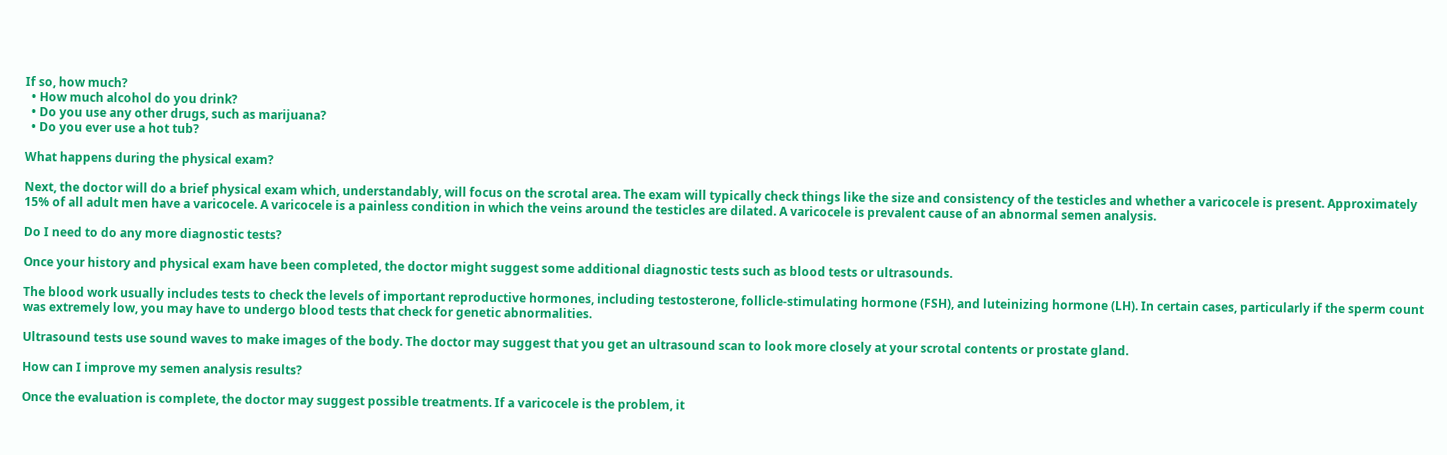If so, how much?
  • How much alcohol do you drink?
  • Do you use any other drugs, such as marijuana?
  • Do you ever use a hot tub?

What happens during the physical exam?

Next, the doctor will do a brief physical exam which, understandably, will focus on the scrotal area. The exam will typically check things like the size and consistency of the testicles and whether a varicocele is present. Approximately 15% of all adult men have a varicocele. A varicocele is a painless condition in which the veins around the testicles are dilated. A varicocele is prevalent cause of an abnormal semen analysis.

Do I need to do any more diagnostic tests?

Once your history and physical exam have been completed, the doctor might suggest some additional diagnostic tests such as blood tests or ultrasounds.

The blood work usually includes tests to check the levels of important reproductive hormones, including testosterone, follicle-stimulating hormone (FSH), and luteinizing hormone (LH). In certain cases, particularly if the sperm count was extremely low, you may have to undergo blood tests that check for genetic abnormalities.

Ultrasound tests use sound waves to make images of the body. The doctor may suggest that you get an ultrasound scan to look more closely at your scrotal contents or prostate gland.

How can I improve my semen analysis results?

Once the evaluation is complete, the doctor may suggest possible treatments. If a varicocele is the problem, it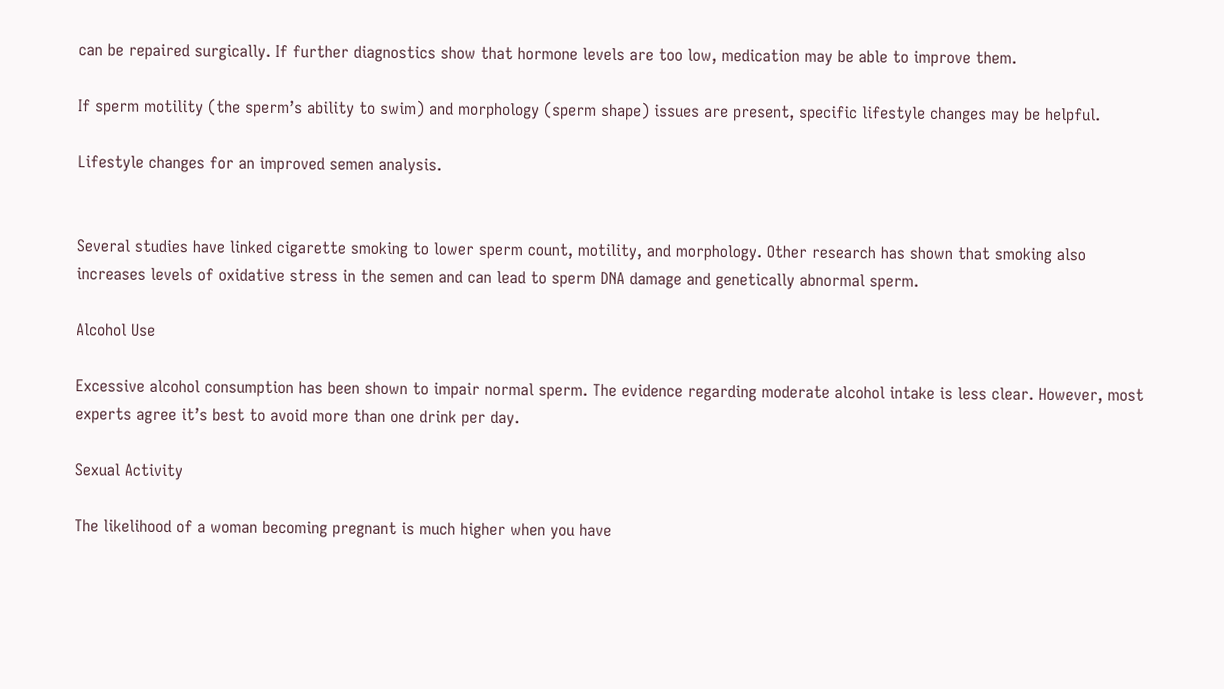can be repaired surgically. If further diagnostics show that hormone levels are too low, medication may be able to improve them.

If sperm motility (the sperm’s ability to swim) and morphology (sperm shape) issues are present, specific lifestyle changes may be helpful.

Lifestyle changes for an improved semen analysis.


Several studies have linked cigarette smoking to lower sperm count, motility, and morphology. Other research has shown that smoking also increases levels of oxidative stress in the semen and can lead to sperm DNA damage and genetically abnormal sperm.

Alcohol Use

Excessive alcohol consumption has been shown to impair normal sperm. The evidence regarding moderate alcohol intake is less clear. However, most experts agree it’s best to avoid more than one drink per day.

Sexual Activity

The likelihood of a woman becoming pregnant is much higher when you have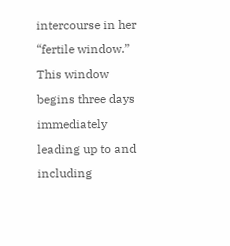intercourse in her “fertile window.” This window begins three days immediately leading up to and including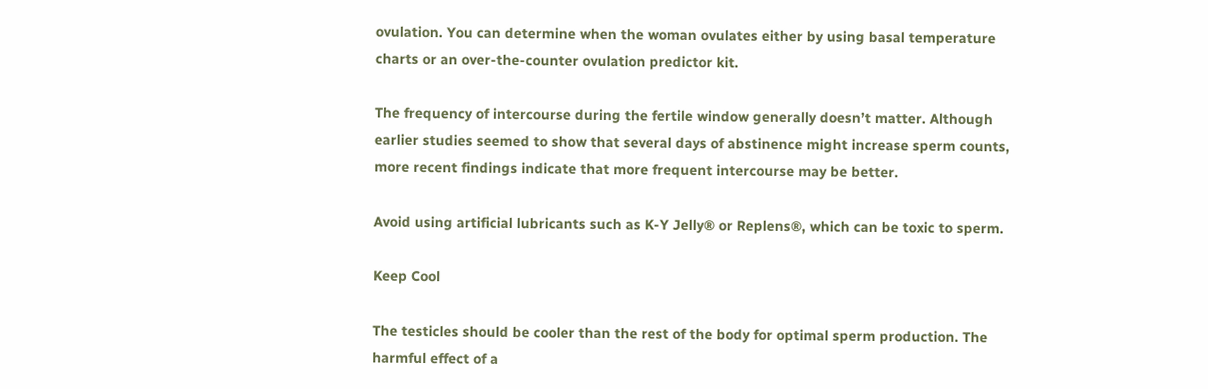ovulation. You can determine when the woman ovulates either by using basal temperature charts or an over-the-counter ovulation predictor kit.

The frequency of intercourse during the fertile window generally doesn’t matter. Although earlier studies seemed to show that several days of abstinence might increase sperm counts, more recent findings indicate that more frequent intercourse may be better.

Avoid using artificial lubricants such as K-Y Jelly® or Replens®, which can be toxic to sperm.

Keep Cool

The testicles should be cooler than the rest of the body for optimal sperm production. The harmful effect of a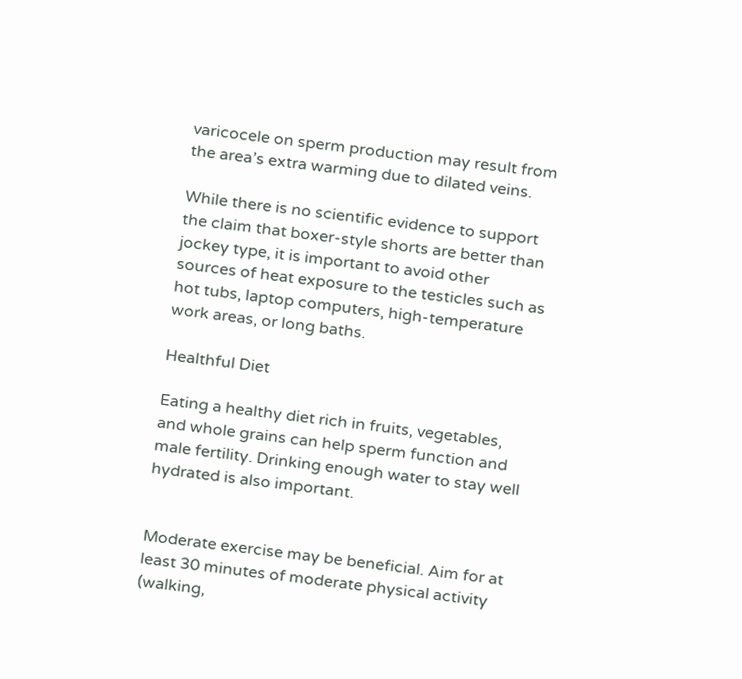varicocele on sperm production may result from the area’s extra warming due to dilated veins.

While there is no scientific evidence to support the claim that boxer-style shorts are better than jockey type, it is important to avoid other sources of heat exposure to the testicles such as hot tubs, laptop computers, high-temperature work areas, or long baths.

Healthful Diet

Eating a healthy diet rich in fruits, vegetables, and whole grains can help sperm function and male fertility. Drinking enough water to stay well hydrated is also important.


Moderate exercise may be beneficial. Aim for at least 30 minutes of moderate physical activity (walking,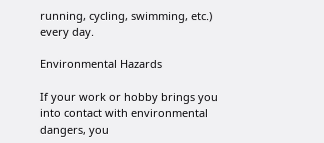running, cycling, swimming, etc.) every day.

Environmental Hazards

If your work or hobby brings you into contact with environmental dangers, you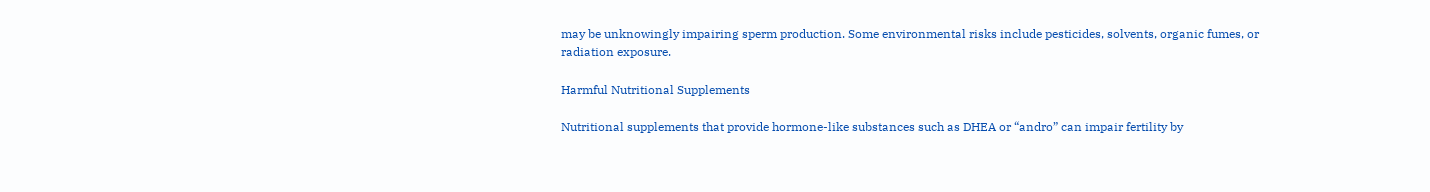may be unknowingly impairing sperm production. Some environmental risks include pesticides, solvents, organic fumes, or radiation exposure.

Harmful Nutritional Supplements

Nutritional supplements that provide hormone-like substances such as DHEA or “andro” can impair fertility by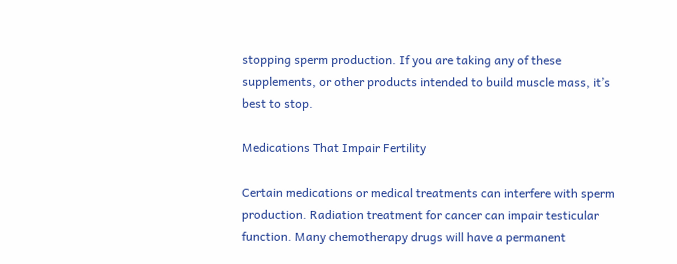stopping sperm production. If you are taking any of these supplements, or other products intended to build muscle mass, it’s best to stop.

Medications That Impair Fertility

Certain medications or medical treatments can interfere with sperm production. Radiation treatment for cancer can impair testicular function. Many chemotherapy drugs will have a permanent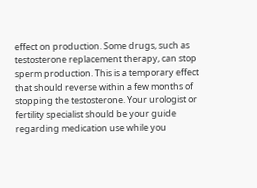effect on production. Some drugs, such as testosterone replacement therapy, can stop sperm production. This is a temporary effect that should reverse within a few months of stopping the testosterone. Your urologist or fertility specialist should be your guide regarding medication use while you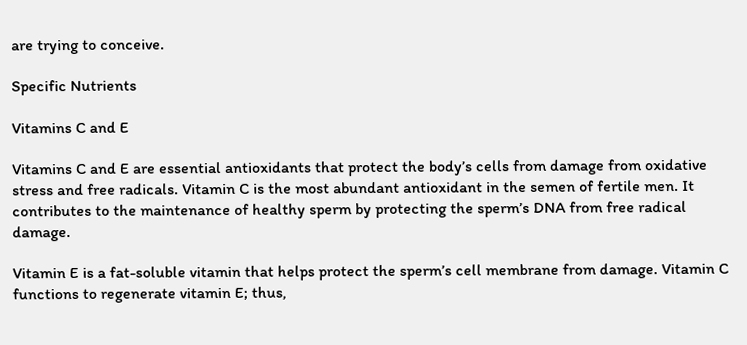are trying to conceive.

Specific Nutrients

Vitamins C and E

Vitamins C and E are essential antioxidants that protect the body’s cells from damage from oxidative stress and free radicals. Vitamin C is the most abundant antioxidant in the semen of fertile men. It contributes to the maintenance of healthy sperm by protecting the sperm’s DNA from free radical damage.

Vitamin E is a fat-soluble vitamin that helps protect the sperm’s cell membrane from damage. Vitamin C functions to regenerate vitamin E; thus,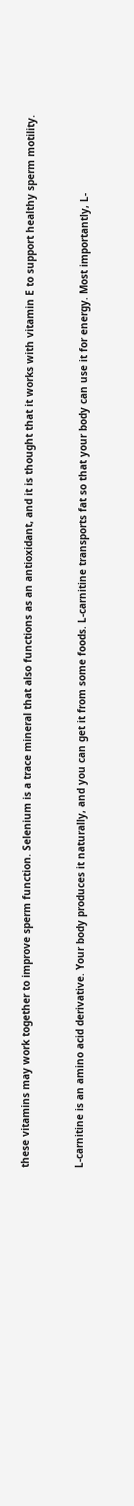these vitamins may work together to improve sperm function. Selenium is a trace mineral that also functions as an antioxidant, and it is thought that it works with vitamin E to support healthy sperm motility.


L-carnitine is an amino acid derivative. Your body produces it naturally, and you can get it from some foods. L-carnitine transports fat so that your body can use it for energy. Most importantly, L-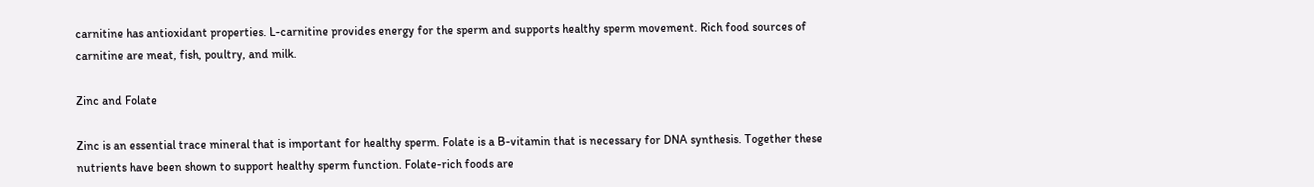carnitine has antioxidant properties. L-carnitine provides energy for the sperm and supports healthy sperm movement. Rich food sources of carnitine are meat, fish, poultry, and milk.

Zinc and Folate

Zinc is an essential trace mineral that is important for healthy sperm. Folate is a B-vitamin that is necessary for DNA synthesis. Together these nutrients have been shown to support healthy sperm function. Folate-rich foods are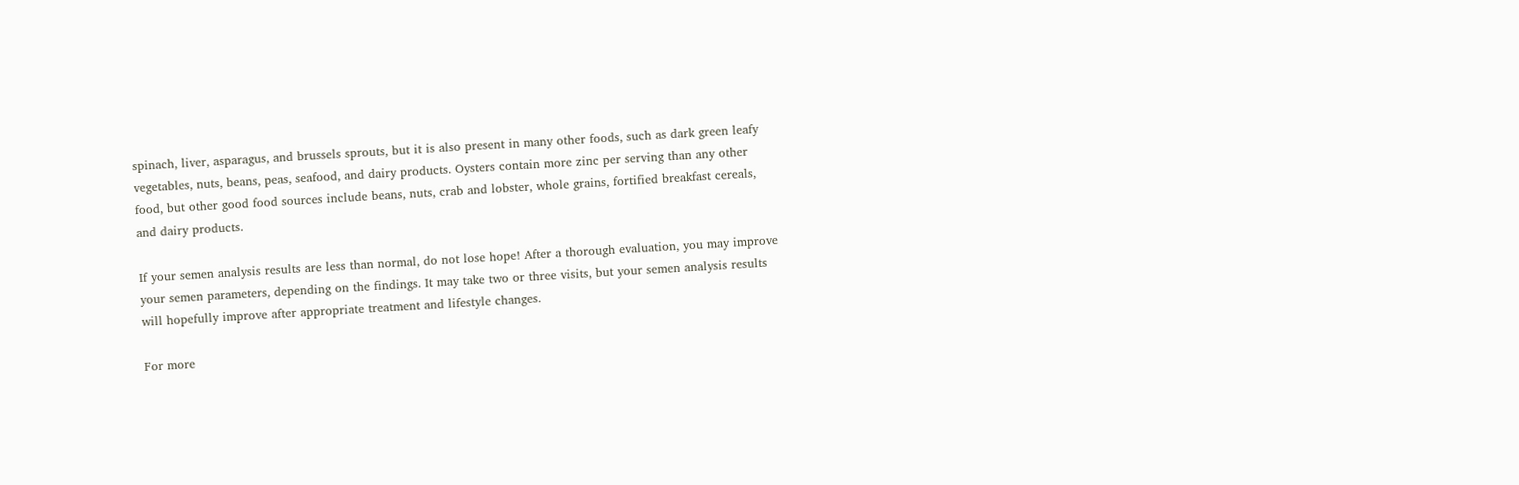spinach, liver, asparagus, and brussels sprouts, but it is also present in many other foods, such as dark green leafy vegetables, nuts, beans, peas, seafood, and dairy products. Oysters contain more zinc per serving than any other food, but other good food sources include beans, nuts, crab and lobster, whole grains, fortified breakfast cereals, and dairy products.

If your semen analysis results are less than normal, do not lose hope! After a thorough evaluation, you may improve your semen parameters, depending on the findings. It may take two or three visits, but your semen analysis results will hopefully improve after appropriate treatment and lifestyle changes.

For more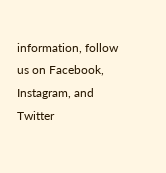information, follow us on Facebook, Instagram, and Twitter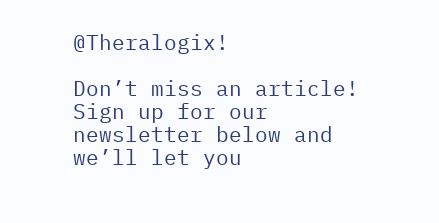@Theralogix!

Don’t miss an article! Sign up for our newsletter below and we’ll let you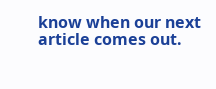know when our next article comes out.